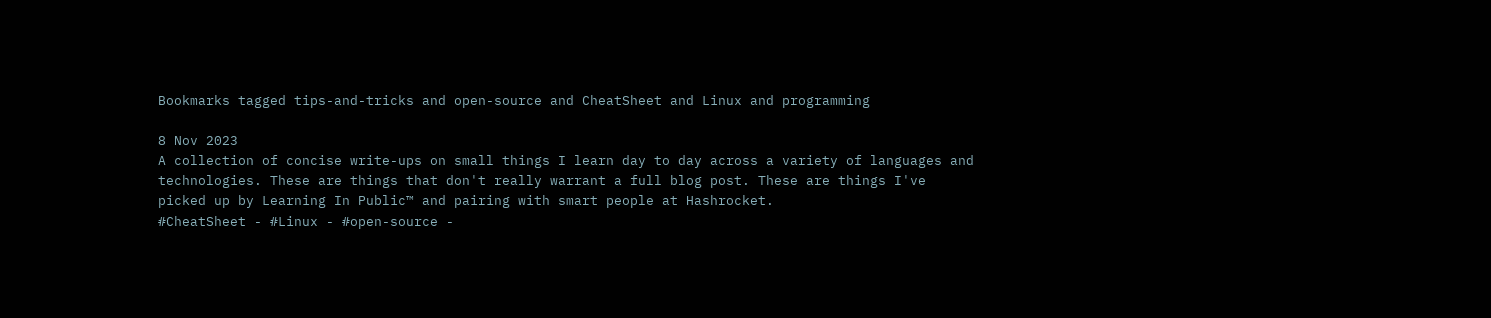Bookmarks tagged tips-and-tricks and open-source and CheatSheet and Linux and programming

8 Nov 2023
A collection of concise write-ups on small things I learn day to day across a variety of languages and technologies. These are things that don't really warrant a full blog post. These are things I've picked up by Learning In Public™ and pairing with smart people at Hashrocket.
#CheatSheet - #Linux - #open-source -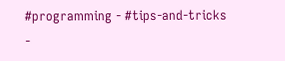#programming - #tips-and-tricks -